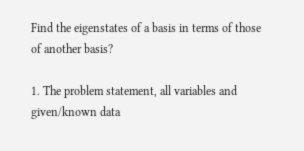Find the eigenstates of a basis in terms of those of another basis?

1. The problem statement, all variables and given/known data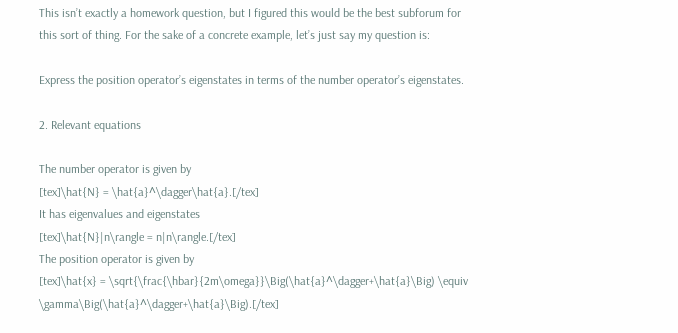This isn’t exactly a homework question, but I figured this would be the best subforum for this sort of thing. For the sake of a concrete example, let’s just say my question is:

Express the position operator’s eigenstates in terms of the number operator’s eigenstates.

2. Relevant equations

The number operator is given by
[tex]\hat{N} = \hat{a}^\dagger\hat{a}.[/tex]
It has eigenvalues and eigenstates
[tex]\hat{N}|n\rangle = n|n\rangle.[/tex]
The position operator is given by
[tex]\hat{x} = \sqrt{\frac{\hbar}{2m\omega}}\Big(\hat{a}^\dagger+\hat{a}\Big) \equiv \gamma\Big(\hat{a}^\dagger+\hat{a}\Big).[/tex]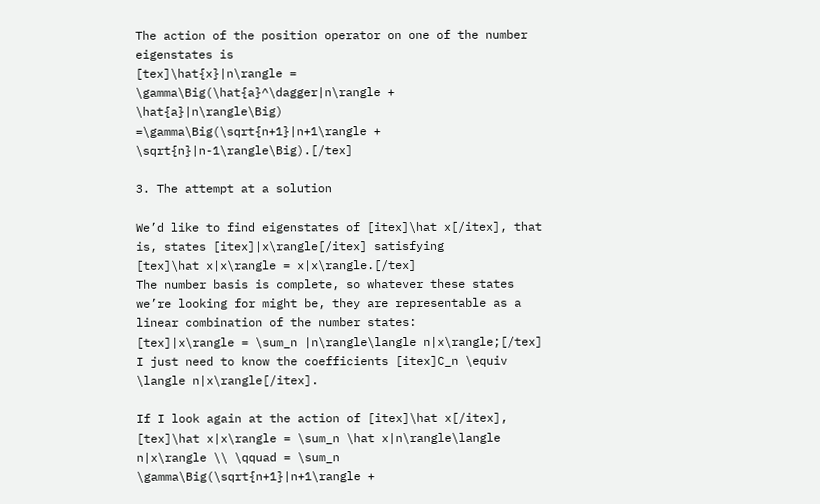The action of the position operator on one of the number eigenstates is
[tex]\hat{x}|n\rangle = \gamma\Big(\hat{a}^\dagger|n\rangle + \hat{a}|n\rangle\Big)
=\gamma\Big(\sqrt{n+1}|n+1\rangle + \sqrt{n}|n-1\rangle\Big).[/tex]

3. The attempt at a solution

We’d like to find eigenstates of [itex]\hat x[/itex], that is, states [itex]|x\rangle[/itex] satisfying
[tex]\hat x|x\rangle = x|x\rangle.[/tex]
The number basis is complete, so whatever these states we’re looking for might be, they are representable as a linear combination of the number states:
[tex]|x\rangle = \sum_n |n\rangle\langle n|x\rangle;[/tex]
I just need to know the coefficients [itex]C_n \equiv \langle n|x\rangle[/itex].

If I look again at the action of [itex]\hat x[/itex],
[tex]\hat x|x\rangle = \sum_n \hat x|n\rangle\langle n|x\rangle \\ \qquad = \sum_n \gamma\Big(\sqrt{n+1}|n+1\rangle +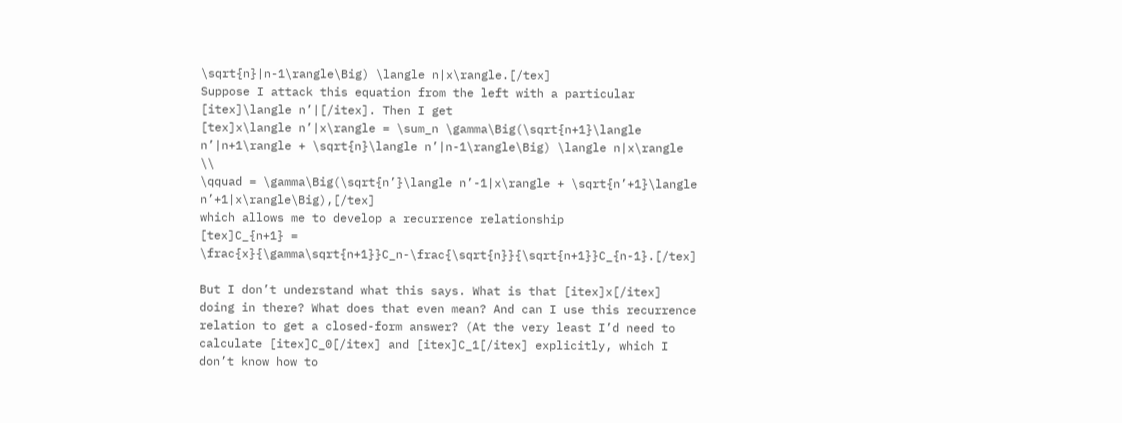\sqrt{n}|n-1\rangle\Big) \langle n|x\rangle.[/tex]
Suppose I attack this equation from the left with a particular [itex]\langle n’|[/itex]. Then I get
[tex]x\langle n’|x\rangle = \sum_n \gamma\Big(\sqrt{n+1}\langle n’|n+1\rangle + \sqrt{n}\langle n’|n-1\rangle\Big) \langle n|x\rangle \\
\qquad = \gamma\Big(\sqrt{n’}\langle n’-1|x\rangle + \sqrt{n’+1}\langle n’+1|x\rangle\Big),[/tex]
which allows me to develop a recurrence relationship
[tex]C_{n+1} = \frac{x}{\gamma\sqrt{n+1}}C_n-\frac{\sqrt{n}}{\sqrt{n+1}}C_{n-1}.[/tex]

But I don’t understand what this says. What is that [itex]x[/itex] doing in there? What does that even mean? And can I use this recurrence relation to get a closed-form answer? (At the very least I’d need to calculate [itex]C_0[/itex] and [itex]C_1[/itex] explicitly, which I don’t know how to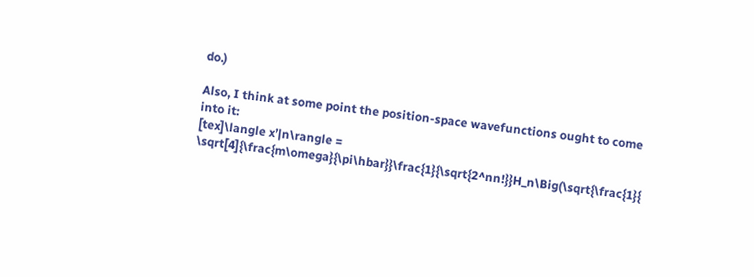do.)

Also, I think at some point the position-space wavefunctions ought to come into it:
[tex]\langle x’|n\rangle = \sqrt[4]{\frac{m\omega}{\pi\hbar}}\frac{1}{\sqrt{2^nn!}}H_n\Big(\sqrt{\frac{1}{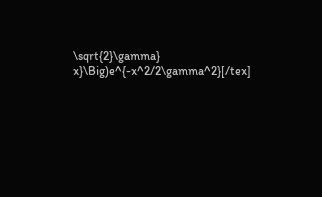\sqrt{2}\gamma} x}\Big)e^{-x^2/2\gamma^2}[/tex]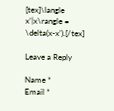[tex]\langle x’|x\rangle = \delta(x-x’).[/tex]

Leave a Reply

Name *
Email *